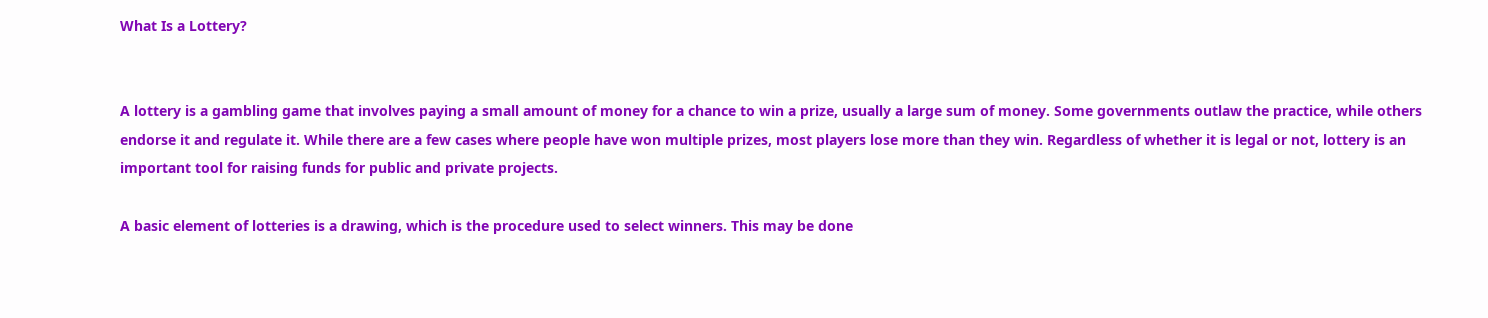What Is a Lottery?


A lottery is a gambling game that involves paying a small amount of money for a chance to win a prize, usually a large sum of money. Some governments outlaw the practice, while others endorse it and regulate it. While there are a few cases where people have won multiple prizes, most players lose more than they win. Regardless of whether it is legal or not, lottery is an important tool for raising funds for public and private projects.

A basic element of lotteries is a drawing, which is the procedure used to select winners. This may be done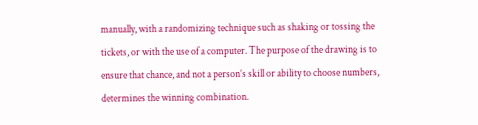manually, with a randomizing technique such as shaking or tossing the tickets, or with the use of a computer. The purpose of the drawing is to ensure that chance, and not a person’s skill or ability to choose numbers, determines the winning combination.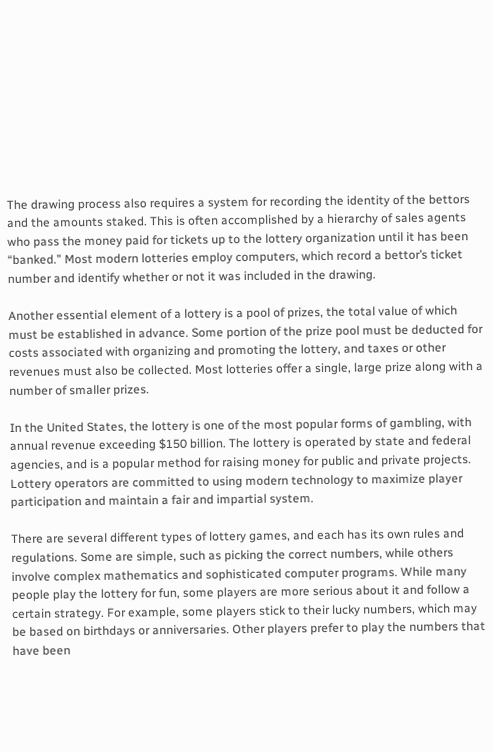The drawing process also requires a system for recording the identity of the bettors and the amounts staked. This is often accomplished by a hierarchy of sales agents who pass the money paid for tickets up to the lottery organization until it has been “banked.” Most modern lotteries employ computers, which record a bettor’s ticket number and identify whether or not it was included in the drawing.

Another essential element of a lottery is a pool of prizes, the total value of which must be established in advance. Some portion of the prize pool must be deducted for costs associated with organizing and promoting the lottery, and taxes or other revenues must also be collected. Most lotteries offer a single, large prize along with a number of smaller prizes.

In the United States, the lottery is one of the most popular forms of gambling, with annual revenue exceeding $150 billion. The lottery is operated by state and federal agencies, and is a popular method for raising money for public and private projects. Lottery operators are committed to using modern technology to maximize player participation and maintain a fair and impartial system.

There are several different types of lottery games, and each has its own rules and regulations. Some are simple, such as picking the correct numbers, while others involve complex mathematics and sophisticated computer programs. While many people play the lottery for fun, some players are more serious about it and follow a certain strategy. For example, some players stick to their lucky numbers, which may be based on birthdays or anniversaries. Other players prefer to play the numbers that have been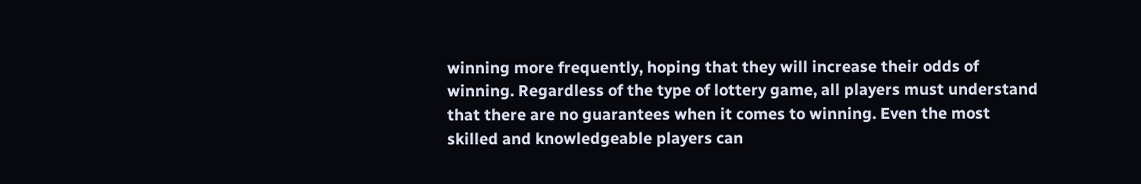winning more frequently, hoping that they will increase their odds of winning. Regardless of the type of lottery game, all players must understand that there are no guarantees when it comes to winning. Even the most skilled and knowledgeable players can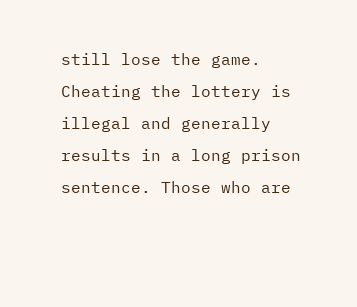still lose the game. Cheating the lottery is illegal and generally results in a long prison sentence. Those who are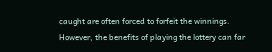caught are often forced to forfeit the winnings. However, the benefits of playing the lottery can far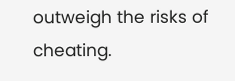outweigh the risks of cheating.